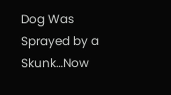Dog Was Sprayed by a Skunk…Now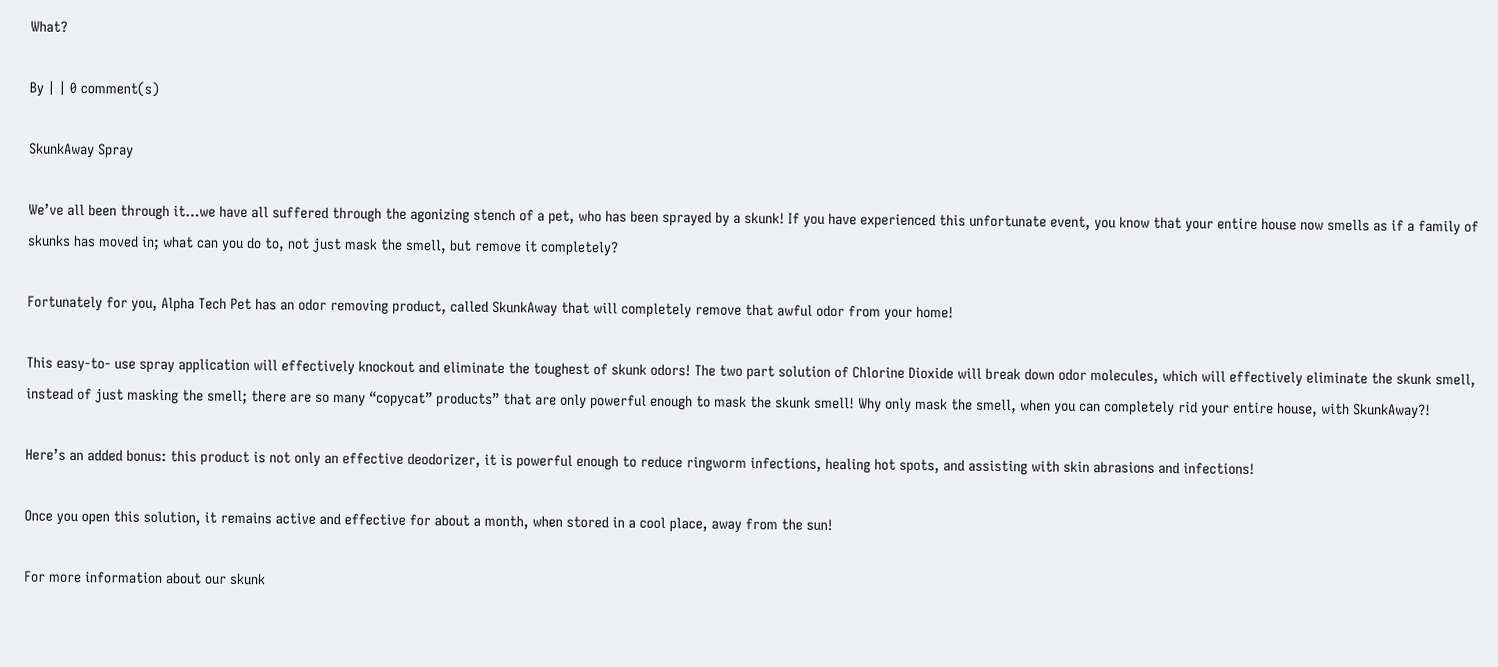What?

By | | 0 comment(s)

SkunkAway Spray

We’ve all been through it…we have all suffered through the agonizing stench of a pet, who has been sprayed by a skunk! If you have experienced this unfortunate event, you know that your entire house now smells as if a family of skunks has moved in; what can you do to, not just mask the smell, but remove it completely?

Fortunately for you, Alpha Tech Pet has an odor removing product, called SkunkAway that will completely remove that awful odor from your home!

This easy-to- use spray application will effectively knockout and eliminate the toughest of skunk odors! The two part solution of Chlorine Dioxide will break down odor molecules, which will effectively eliminate the skunk smell, instead of just masking the smell; there are so many “copycat” products” that are only powerful enough to mask the skunk smell! Why only mask the smell, when you can completely rid your entire house, with SkunkAway?!

Here’s an added bonus: this product is not only an effective deodorizer, it is powerful enough to reduce ringworm infections, healing hot spots, and assisting with skin abrasions and infections!

Once you open this solution, it remains active and effective for about a month, when stored in a cool place, away from the sun!

For more information about our skunk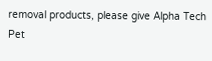removal products, please give Alpha Tech Pet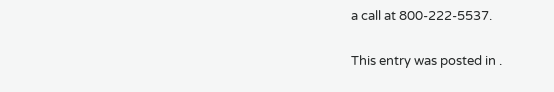a call at 800-222-5537.

This entry was posted in .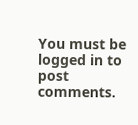You must be logged in to post comments.